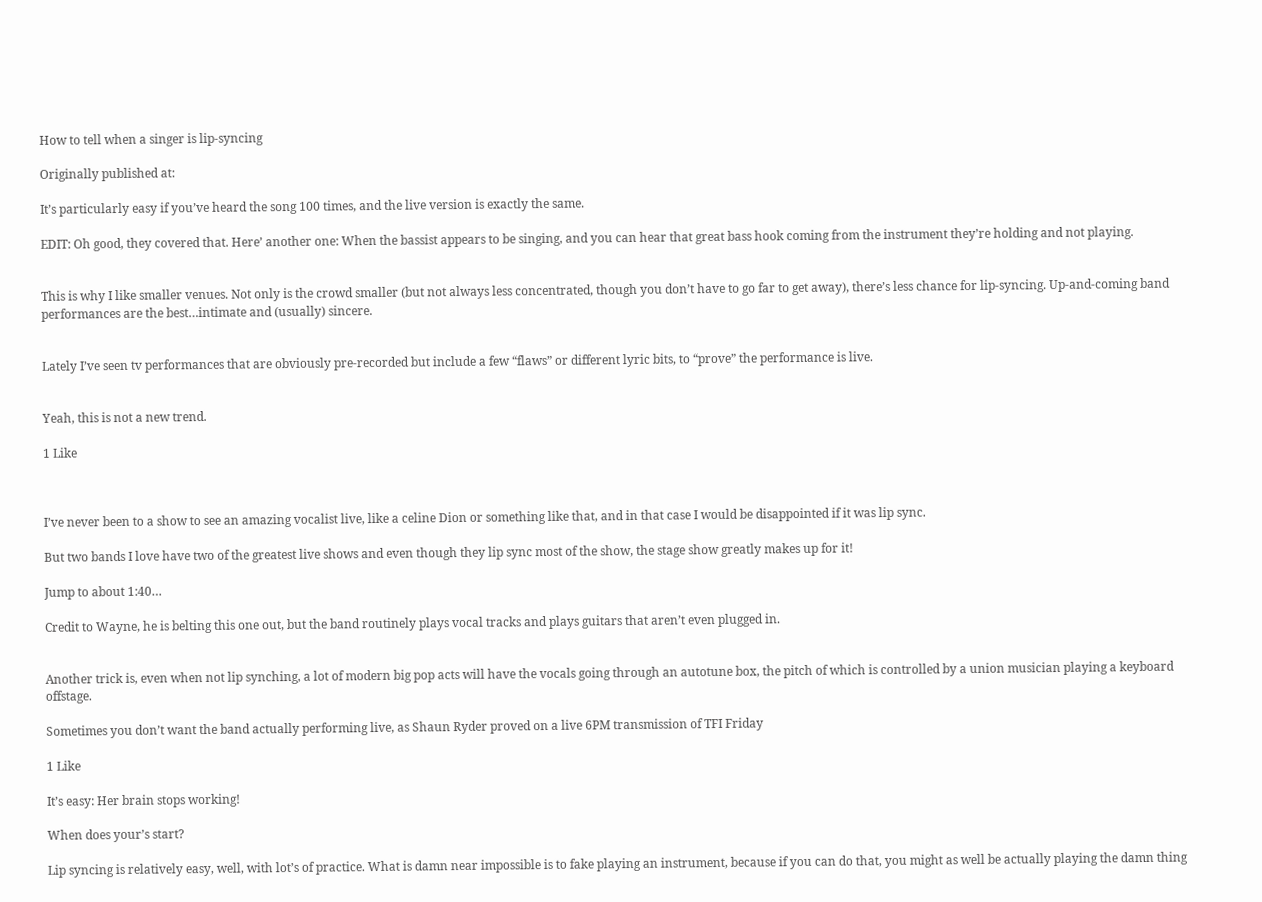How to tell when a singer is lip-syncing

Originally published at:

It’s particularly easy if you’ve heard the song 100 times, and the live version is exactly the same.

EDIT: Oh good, they covered that. Here’ another one: When the bassist appears to be singing, and you can hear that great bass hook coming from the instrument they’re holding and not playing.


This is why I like smaller venues. Not only is the crowd smaller (but not always less concentrated, though you don’t have to go far to get away), there’s less chance for lip-syncing. Up-and-coming band performances are the best…intimate and (usually) sincere.


Lately I’ve seen tv performances that are obviously pre-recorded but include a few “flaws” or different lyric bits, to “prove” the performance is live.


Yeah, this is not a new trend.

1 Like



I’ve never been to a show to see an amazing vocalist live, like a celine Dion or something like that, and in that case I would be disappointed if it was lip sync.

But two bands I love have two of the greatest live shows and even though they lip sync most of the show, the stage show greatly makes up for it!

Jump to about 1:40…

Credit to Wayne, he is belting this one out, but the band routinely plays vocal tracks and plays guitars that aren’t even plugged in.


Another trick is, even when not lip synching, a lot of modern big pop acts will have the vocals going through an autotune box, the pitch of which is controlled by a union musician playing a keyboard offstage.

Sometimes you don’t want the band actually performing live, as Shaun Ryder proved on a live 6PM transmission of TFI Friday

1 Like

It’s easy: Her brain stops working!

When does your’s start?

Lip syncing is relatively easy, well, with lot’s of practice. What is damn near impossible is to fake playing an instrument, because if you can do that, you might as well be actually playing the damn thing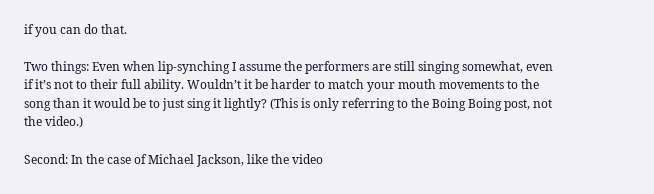if you can do that.

Two things: Even when lip-synching I assume the performers are still singing somewhat, even if it’s not to their full ability. Wouldn’t it be harder to match your mouth movements to the song than it would be to just sing it lightly? (This is only referring to the Boing Boing post, not the video.)

Second: In the case of Michael Jackson, like the video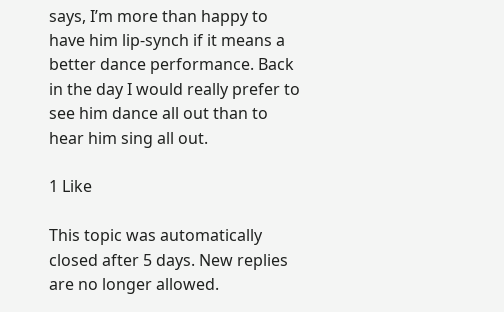says, I’m more than happy to have him lip-synch if it means a better dance performance. Back in the day I would really prefer to see him dance all out than to hear him sing all out.

1 Like

This topic was automatically closed after 5 days. New replies are no longer allowed.